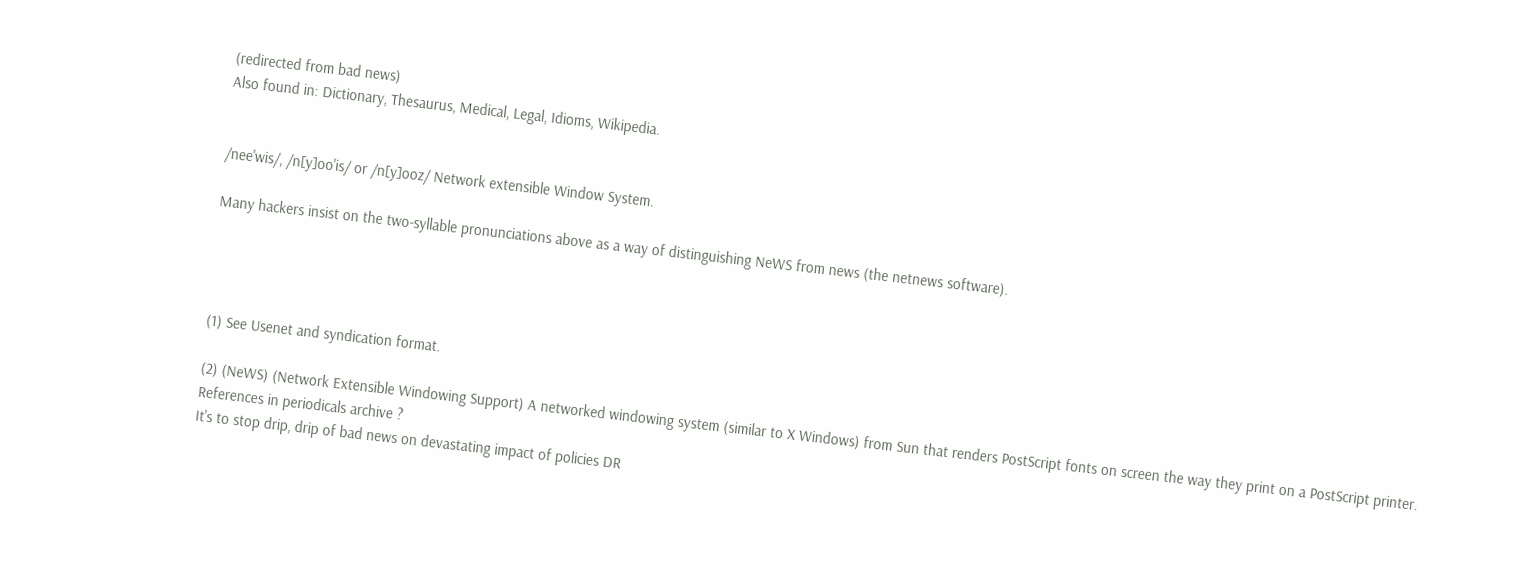(redirected from bad news)
Also found in: Dictionary, Thesaurus, Medical, Legal, Idioms, Wikipedia.


/nee'wis/, /n[y]oo'is/ or /n[y]ooz/ Network extensible Window System.

Many hackers insist on the two-syllable pronunciations above as a way of distinguishing NeWS from news (the netnews software).




(1) See Usenet and syndication format.

(2) (NeWS) (Network Extensible Windowing Support) A networked windowing system (similar to X Windows) from Sun that renders PostScript fonts on screen the way they print on a PostScript printer.
References in periodicals archive ?
It's to stop drip, drip of bad news on devastating impact of policies DR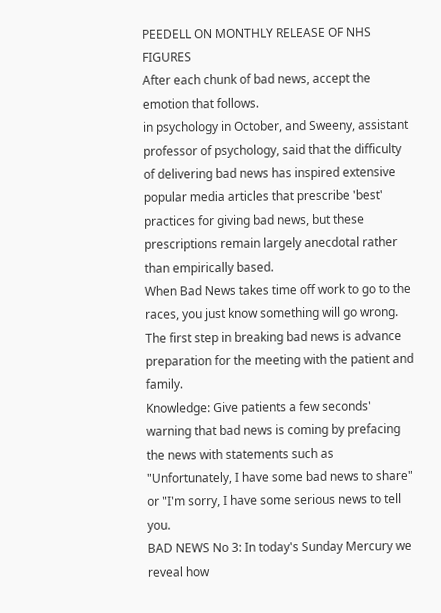PEEDELL ON MONTHLY RELEASE OF NHS FIGURES
After each chunk of bad news, accept the emotion that follows.
in psychology in October, and Sweeny, assistant professor of psychology, said that the difficulty of delivering bad news has inspired extensive popular media articles that prescribe 'best' practices for giving bad news, but these prescriptions remain largely anecdotal rather than empirically based.
When Bad News takes time off work to go to the races, you just know something will go wrong.
The first step in breaking bad news is advance preparation for the meeting with the patient and family.
Knowledge: Give patients a few seconds' warning that bad news is coming by prefacing the news with statements such as "Unfortunately, I have some bad news to share" or "I'm sorry, I have some serious news to tell you.
BAD NEWS No 3: In today's Sunday Mercury we reveal how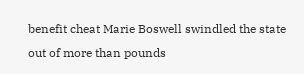benefit cheat Marie Boswell swindled the state out of more than pounds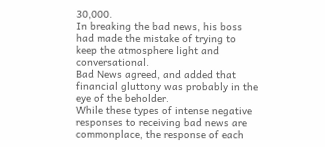30,000.
In breaking the bad news, his boss had made the mistake of trying to keep the atmosphere light and conversational.
Bad News agreed, and added that financial gluttony was probably in the eye of the beholder.
While these types of intense negative responses to receiving bad news are commonplace, the response of each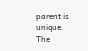parent is unique.
The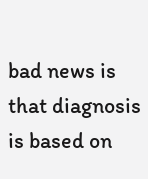bad news is that diagnosis is based on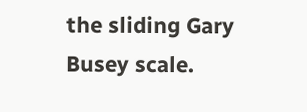the sliding Gary Busey scale.